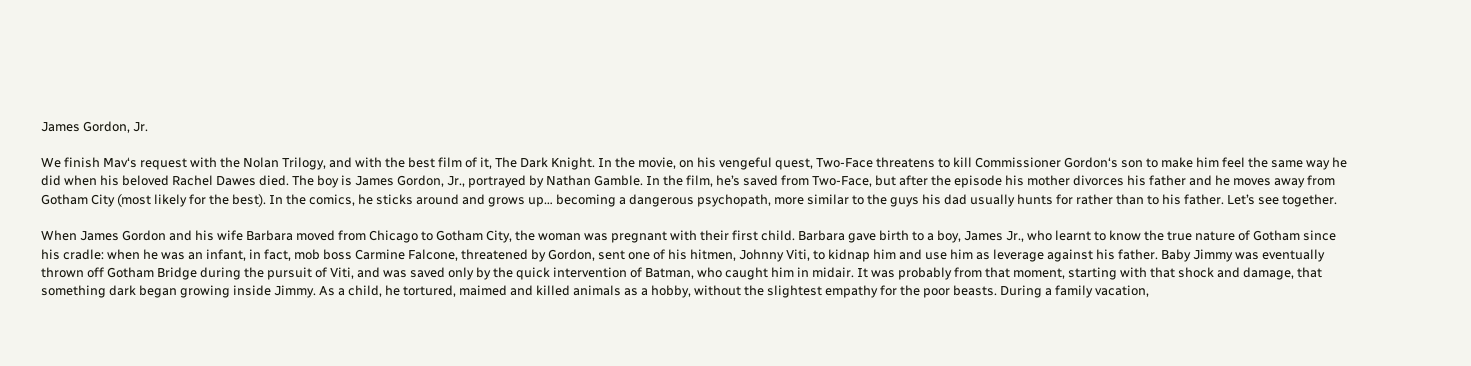James Gordon, Jr.

We finish Mav‘s request with the Nolan Trilogy, and with the best film of it, The Dark Knight. In the movie, on his vengeful quest, Two-Face threatens to kill Commissioner Gordon‘s son to make him feel the same way he did when his beloved Rachel Dawes died. The boy is James Gordon, Jr., portrayed by Nathan Gamble. In the film, he’s saved from Two-Face, but after the episode his mother divorces his father and he moves away from Gotham City (most likely for the best). In the comics, he sticks around and grows up… becoming a dangerous psychopath, more similar to the guys his dad usually hunts for rather than to his father. Let’s see together.

When James Gordon and his wife Barbara moved from Chicago to Gotham City, the woman was pregnant with their first child. Barbara gave birth to a boy, James Jr., who learnt to know the true nature of Gotham since his cradle: when he was an infant, in fact, mob boss Carmine Falcone, threatened by Gordon, sent one of his hitmen, Johnny Viti, to kidnap him and use him as leverage against his father. Baby Jimmy was eventually thrown off Gotham Bridge during the pursuit of Viti, and was saved only by the quick intervention of Batman, who caught him in midair. It was probably from that moment, starting with that shock and damage, that something dark began growing inside Jimmy. As a child, he tortured, maimed and killed animals as a hobby, without the slightest empathy for the poor beasts. During a family vacation,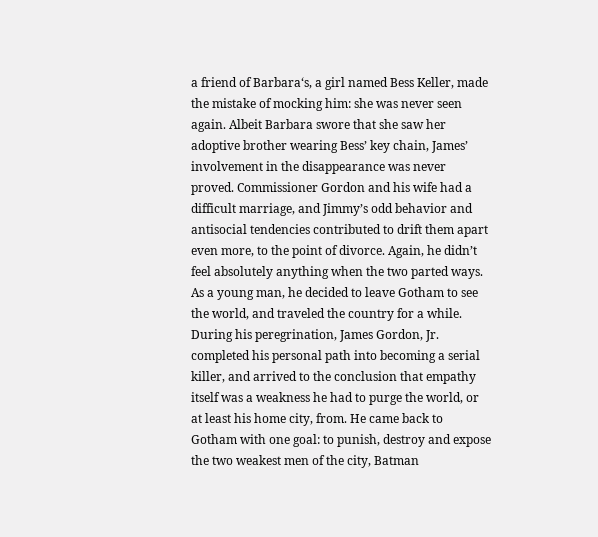a friend of Barbara‘s, a girl named Bess Keller, made the mistake of mocking him: she was never seen again. Albeit Barbara swore that she saw her adoptive brother wearing Bess’ key chain, James’ involvement in the disappearance was never proved. Commissioner Gordon and his wife had a difficult marriage, and Jimmy’s odd behavior and antisocial tendencies contributed to drift them apart even more, to the point of divorce. Again, he didn’t feel absolutely anything when the two parted ways. As a young man, he decided to leave Gotham to see the world, and traveled the country for a while. During his peregrination, James Gordon, Jr. completed his personal path into becoming a serial killer, and arrived to the conclusion that empathy itself was a weakness he had to purge the world, or at least his home city, from. He came back to Gotham with one goal: to punish, destroy and expose the two weakest men of the city, Batman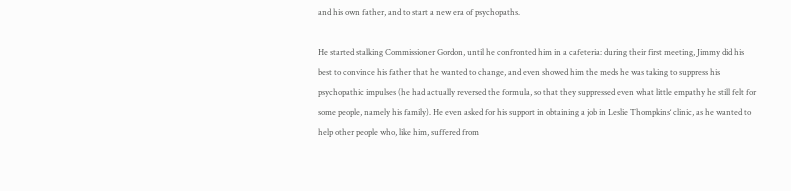and his own father, and to start a new era of psychopaths.

He started stalking Commissioner Gordon, until he confronted him in a cafeteria: during their first meeting, Jimmy did his best to convince his father that he wanted to change, and even showed him the meds he was taking to suppress his psychopathic impulses (he had actually reversed the formula, so that they suppressed even what little empathy he still felt for some people, namely his family). He even asked for his support in obtaining a job in Leslie Thompkins‘ clinic, as he wanted to help other people who, like him, suffered from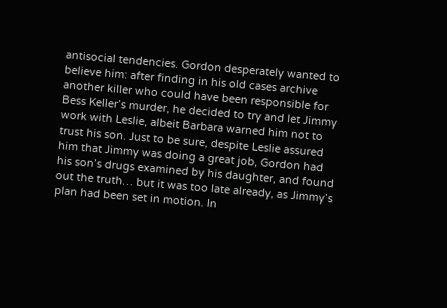antisocial tendencies. Gordon desperately wanted to believe him: after finding in his old cases archive another killer who could have been responsible for Bess Keller’s murder, he decided to try and let Jimmy work with Leslie, albeit Barbara warned him not to trust his son. Just to be sure, despite Leslie assured him that Jimmy was doing a great job, Gordon had his son’s drugs examined by his daughter, and found out the truth… but it was too late already, as Jimmy’s plan had been set in motion. In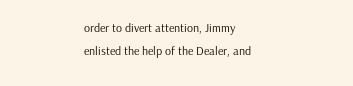order to divert attention, Jimmy enlisted the help of the Dealer, and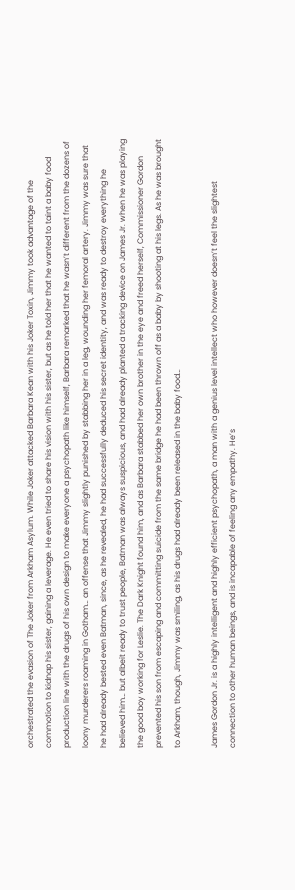orchestrated the evasion of The Joker from Arkham Asylum. While Joker attacked Barbara Kean with his Joker Toxin, Jimmy took advantage of the commotion to kidnap his sister, gaining a leverage. He even tried to share his vision with his sister, but as he told her that he wanted to taint a baby food production line with the drugs of his own design to make everyone a psychopath like himself, Barbara remarked that he wasn’t different from the dozens of loony murderers roaming in Gotham… an offense that Jimmy slightly punished by stabbing her in a leg, wounding her femoral artery. Jimmy was sure that he had already bested even Batman, since, as he revealed, he had successfully deduced his secret identity, and was ready to destroy everything he believed him… but albeit ready to trust people, Batman was always suspicious, and had already planted a tracking device on James Jr. when he was playing the good boy working for Leslie. The Dark Knight found him, and as Barbara stabbed her own brother in the eye and freed herself, Commissioner Gordon prevented his son from escaping and committing suicide from the same bridge he had been thrown off as a baby by shooting at his legs. As he was brought to Arkham, though, Jimmy was smiling, as his drugs had already been released in the baby food…

James Gordon Jr. is a highly intelligent and highly efficient psychopath, a man with a genius level intellect who however doesn’t feel the slightest connection to other human beings, and is incapable of feeling any empathy. He’s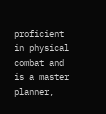proficient in physical combat and is a master planner,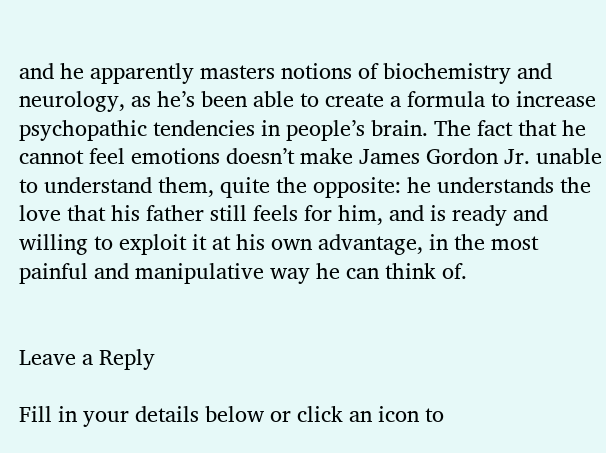and he apparently masters notions of biochemistry and neurology, as he’s been able to create a formula to increase psychopathic tendencies in people’s brain. The fact that he cannot feel emotions doesn’t make James Gordon Jr. unable to understand them, quite the opposite: he understands the love that his father still feels for him, and is ready and willing to exploit it at his own advantage, in the most painful and manipulative way he can think of.


Leave a Reply

Fill in your details below or click an icon to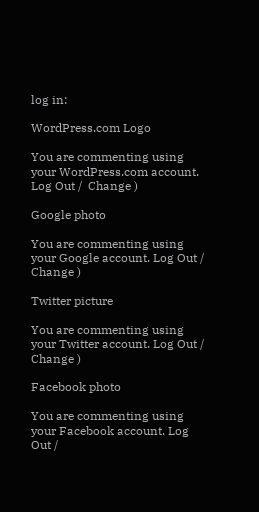log in:

WordPress.com Logo

You are commenting using your WordPress.com account. Log Out /  Change )

Google photo

You are commenting using your Google account. Log Out /  Change )

Twitter picture

You are commenting using your Twitter account. Log Out /  Change )

Facebook photo

You are commenting using your Facebook account. Log Out /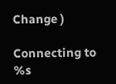Change )

Connecting to %s